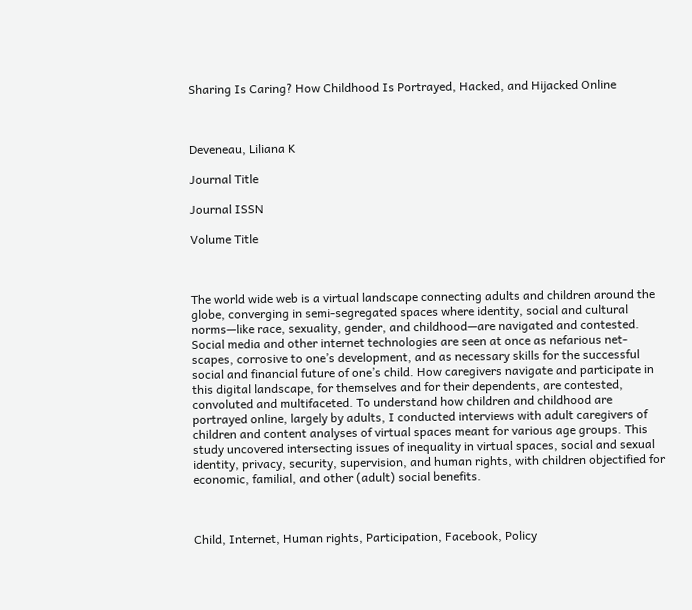Sharing Is Caring? How Childhood Is Portrayed, Hacked, and Hijacked Online



Deveneau, Liliana K

Journal Title

Journal ISSN

Volume Title



The world wide web is a virtual landscape connecting adults and children around the globe, converging in semi-segregated spaces where identity, social and cultural norms—like race, sexuality, gender, and childhood—are navigated and contested. Social media and other internet technologies are seen at once as nefarious net-scapes, corrosive to one’s development, and as necessary skills for the successful social and financial future of one’s child. How caregivers navigate and participate in this digital landscape, for themselves and for their dependents, are contested, convoluted and multifaceted. To understand how children and childhood are portrayed online, largely by adults, I conducted interviews with adult caregivers of children and content analyses of virtual spaces meant for various age groups. This study uncovered intersecting issues of inequality in virtual spaces, social and sexual identity, privacy, security, supervision, and human rights, with children objectified for economic, familial, and other (adult) social benefits.



Child, Internet, Human rights, Participation, Facebook, Policy